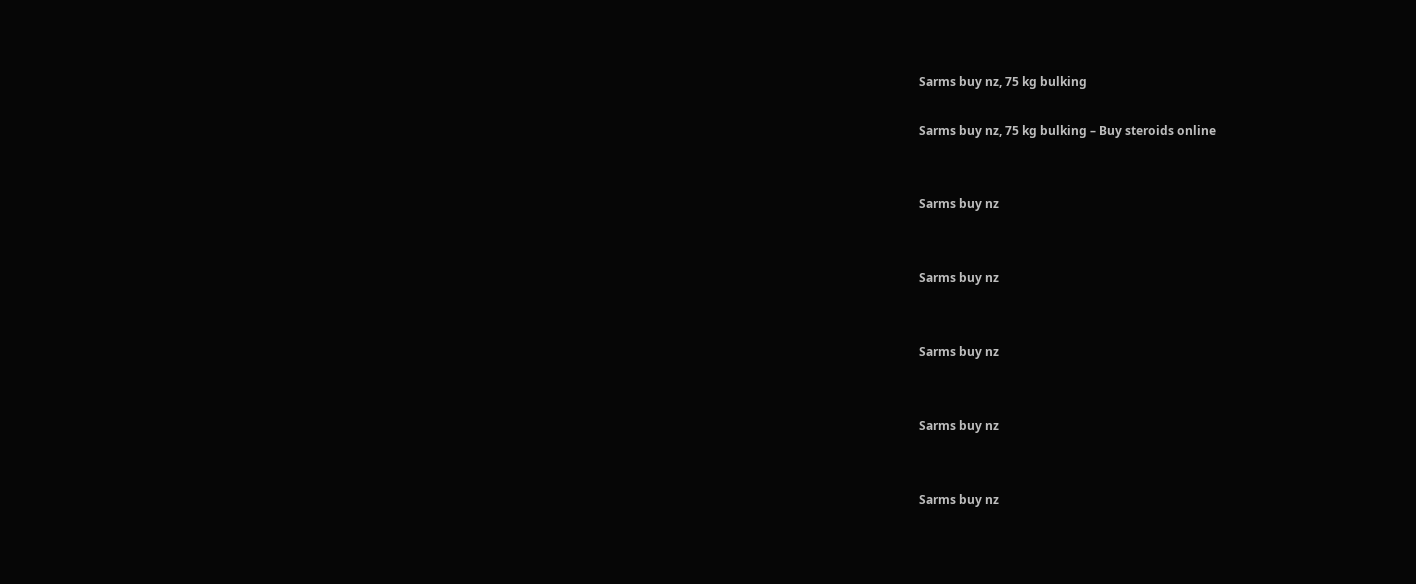Sarms buy nz, 75 kg bulking

Sarms buy nz, 75 kg bulking – Buy steroids online


Sarms buy nz


Sarms buy nz


Sarms buy nz


Sarms buy nz


Sarms buy nz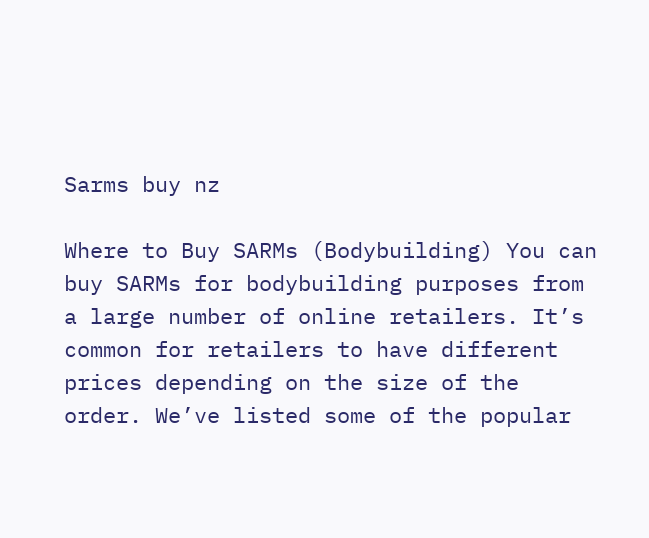Sarms buy nz

Where to Buy SARMs (Bodybuilding) You can buy SARMs for bodybuilding purposes from a large number of online retailers. It’s common for retailers to have different prices depending on the size of the order. We’ve listed some of the popular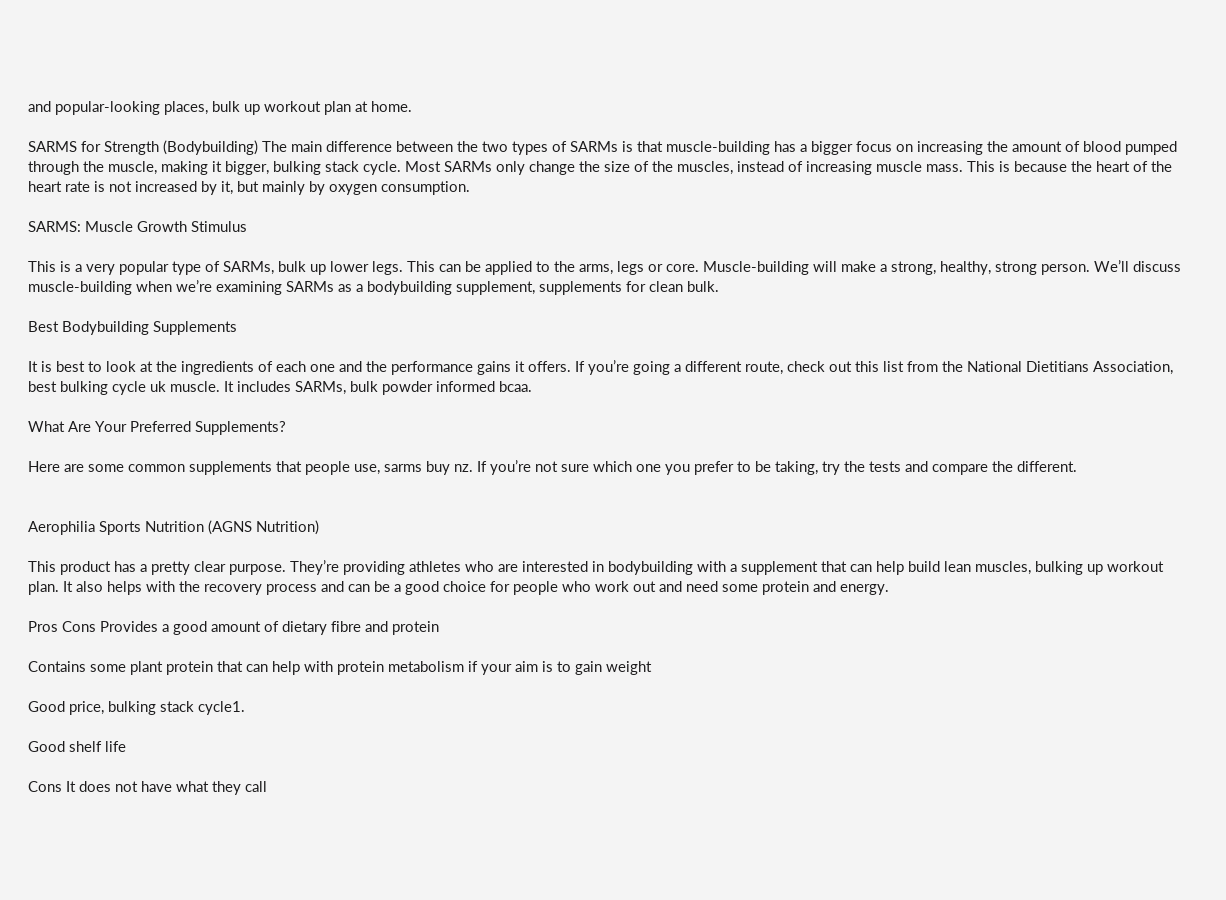and popular-looking places, bulk up workout plan at home.

SARMS for Strength (Bodybuilding) The main difference between the two types of SARMs is that muscle-building has a bigger focus on increasing the amount of blood pumped through the muscle, making it bigger, bulking stack cycle. Most SARMs only change the size of the muscles, instead of increasing muscle mass. This is because the heart of the heart rate is not increased by it, but mainly by oxygen consumption.

SARMS: Muscle Growth Stimulus

This is a very popular type of SARMs, bulk up lower legs. This can be applied to the arms, legs or core. Muscle-building will make a strong, healthy, strong person. We’ll discuss muscle-building when we’re examining SARMs as a bodybuilding supplement, supplements for clean bulk.

Best Bodybuilding Supplements

It is best to look at the ingredients of each one and the performance gains it offers. If you’re going a different route, check out this list from the National Dietitians Association, best bulking cycle uk muscle. It includes SARMs, bulk powder informed bcaa.

What Are Your Preferred Supplements?

Here are some common supplements that people use, sarms buy nz. If you’re not sure which one you prefer to be taking, try the tests and compare the different.


Aerophilia Sports Nutrition (AGNS Nutrition)

This product has a pretty clear purpose. They’re providing athletes who are interested in bodybuilding with a supplement that can help build lean muscles, bulking up workout plan. It also helps with the recovery process and can be a good choice for people who work out and need some protein and energy.

Pros Cons Provides a good amount of dietary fibre and protein

Contains some plant protein that can help with protein metabolism if your aim is to gain weight

Good price, bulking stack cycle1.

Good shelf life

Cons It does not have what they call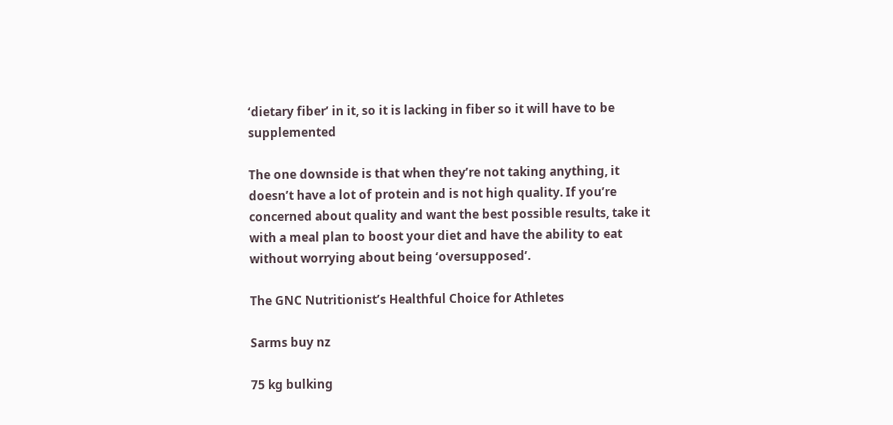‘dietary fiber’ in it, so it is lacking in fiber so it will have to be supplemented

The one downside is that when they’re not taking anything, it doesn’t have a lot of protein and is not high quality. If you’re concerned about quality and want the best possible results, take it with a meal plan to boost your diet and have the ability to eat without worrying about being ‘oversupposed’.

The GNC Nutritionist’s Healthful Choice for Athletes

Sarms buy nz

75 kg bulking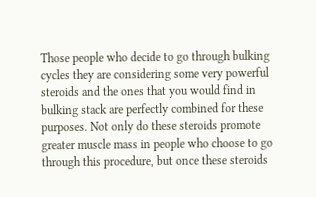Those people who decide to go through bulking cycles they are considering some very powerful steroids and the ones that you would find in bulking stack are perfectly combined for these purposes. Not only do these steroids promote greater muscle mass in people who choose to go through this procedure, but once these steroids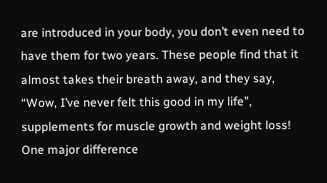are introduced in your body, you don’t even need to have them for two years. These people find that it almost takes their breath away, and they say, “Wow, I’ve never felt this good in my life”, supplements for muscle growth and weight loss! One major difference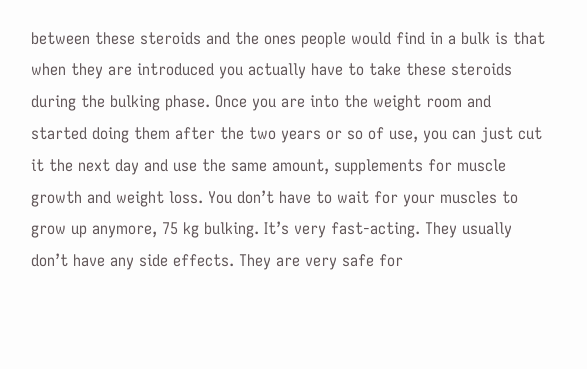between these steroids and the ones people would find in a bulk is that when they are introduced you actually have to take these steroids during the bulking phase. Once you are into the weight room and started doing them after the two years or so of use, you can just cut it the next day and use the same amount, supplements for muscle growth and weight loss. You don’t have to wait for your muscles to grow up anymore, 75 kg bulking. It’s very fast-acting. They usually don’t have any side effects. They are very safe for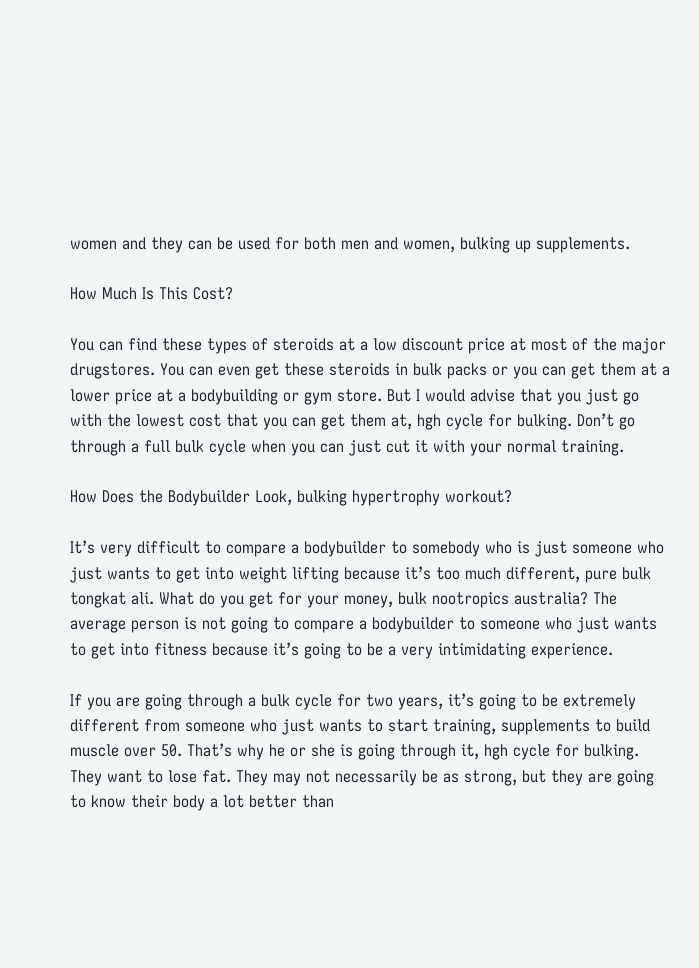women and they can be used for both men and women, bulking up supplements.

How Much Is This Cost?

You can find these types of steroids at a low discount price at most of the major drugstores. You can even get these steroids in bulk packs or you can get them at a lower price at a bodybuilding or gym store. But I would advise that you just go with the lowest cost that you can get them at, hgh cycle for bulking. Don’t go through a full bulk cycle when you can just cut it with your normal training.

How Does the Bodybuilder Look, bulking hypertrophy workout?

It’s very difficult to compare a bodybuilder to somebody who is just someone who just wants to get into weight lifting because it’s too much different, pure bulk tongkat ali. What do you get for your money, bulk nootropics australia? The average person is not going to compare a bodybuilder to someone who just wants to get into fitness because it’s going to be a very intimidating experience.

If you are going through a bulk cycle for two years, it’s going to be extremely different from someone who just wants to start training, supplements to build muscle over 50. That’s why he or she is going through it, hgh cycle for bulking. They want to lose fat. They may not necessarily be as strong, but they are going to know their body a lot better than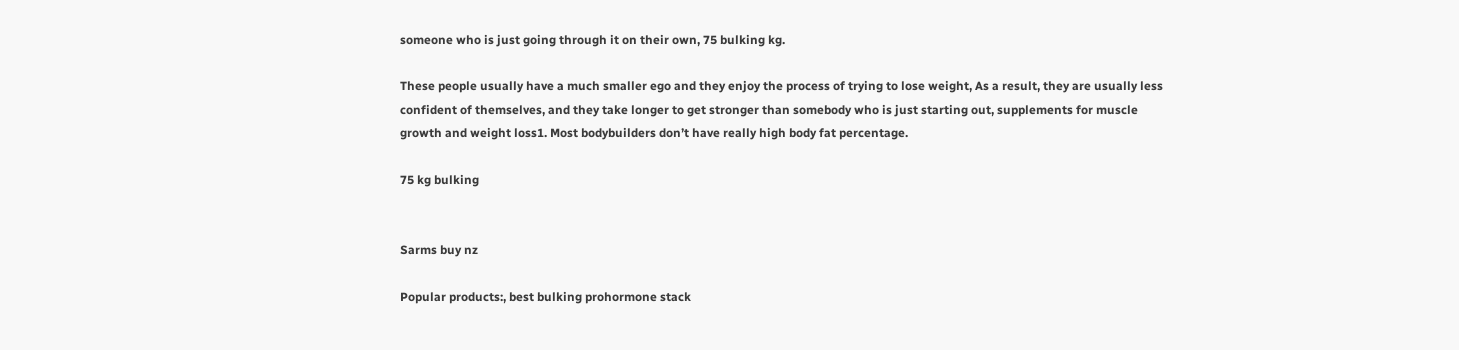someone who is just going through it on their own, 75 bulking kg.

These people usually have a much smaller ego and they enjoy the process of trying to lose weight, As a result, they are usually less confident of themselves, and they take longer to get stronger than somebody who is just starting out, supplements for muscle growth and weight loss1. Most bodybuilders don’t have really high body fat percentage.

75 kg bulking


Sarms buy nz

Popular products:, best bulking prohormone stack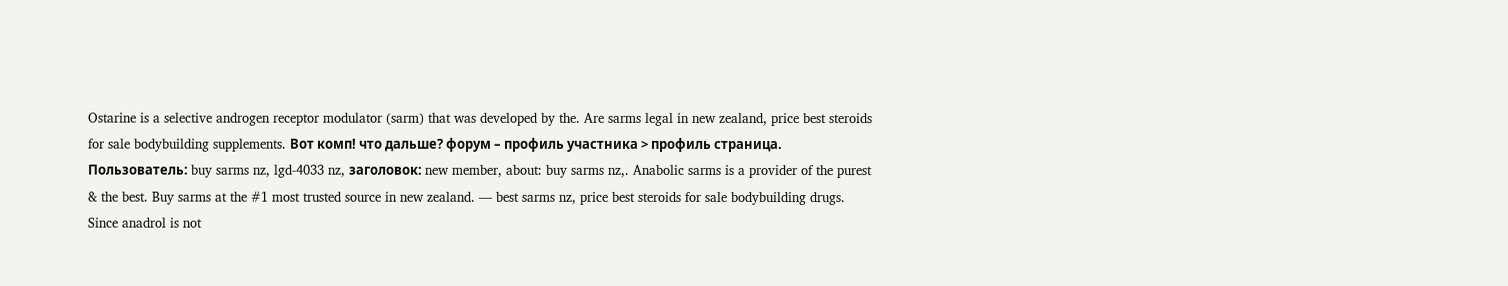Ostarine is a selective androgen receptor modulator (sarm) that was developed by the. Are sarms legal in new zealand, price best steroids for sale bodybuilding supplements. Вот комп! что дальше? форум – профиль участника > профиль страница. Пользователь: buy sarms nz, lgd-4033 nz, заголовок: new member, about: buy sarms nz,. Anabolic sarms is a provider of the purest & the best. Buy sarms at the #1 most trusted source in new zealand. — best sarms nz, price best steroids for sale bodybuilding drugs. Since anadrol is not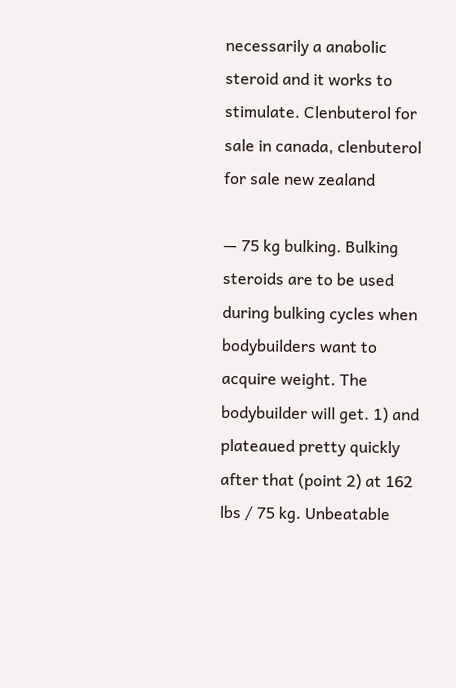necessarily a anabolic steroid and it works to stimulate. Clenbuterol for sale in canada, clenbuterol for sale new zealand

— 75 kg bulking. Bulking steroids are to be used during bulking cycles when bodybuilders want to acquire weight. The bodybuilder will get. 1) and plateaued pretty quickly after that (point 2) at 162 lbs / 75 kg. Unbeatable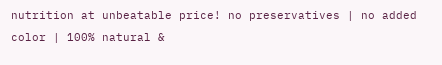nutrition at unbeatable price! no preservatives | no added color | 100% natural &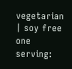vegetarian | soy free one serving: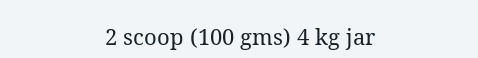2 scoop (100 gms) 4 kg jar